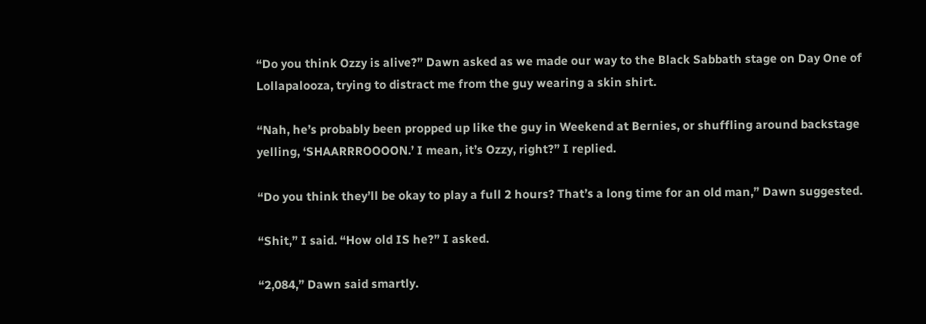“Do you think Ozzy is alive?” Dawn asked as we made our way to the Black Sabbath stage on Day One of Lollapalooza, trying to distract me from the guy wearing a skin shirt.

“Nah, he’s probably been propped up like the guy in Weekend at Bernies, or shuffling around backstage yelling, ‘SHAARRROOOON.’ I mean, it’s Ozzy, right?” I replied.

“Do you think they’ll be okay to play a full 2 hours? That’s a long time for an old man,” Dawn suggested.

“Shit,” I said. “How old IS he?” I asked.

“2,084,” Dawn said smartly.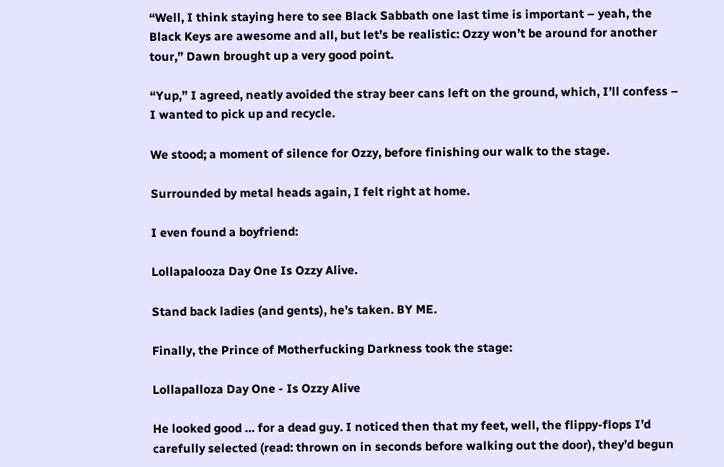“Well, I think staying here to see Black Sabbath one last time is important – yeah, the Black Keys are awesome and all, but let’s be realistic: Ozzy won’t be around for another tour,” Dawn brought up a very good point.

“Yup,” I agreed, neatly avoided the stray beer cans left on the ground, which, I’ll confess – I wanted to pick up and recycle.

We stood; a moment of silence for Ozzy, before finishing our walk to the stage.

Surrounded by metal heads again, I felt right at home.

I even found a boyfriend:

Lollapalooza Day One Is Ozzy Alive.

Stand back ladies (and gents), he’s taken. BY ME.

Finally, the Prince of Motherfucking Darkness took the stage:

Lollapalloza Day One - Is Ozzy Alive

He looked good … for a dead guy. I noticed then that my feet, well, the flippy-flops I’d carefully selected (read: thrown on in seconds before walking out the door), they’d begun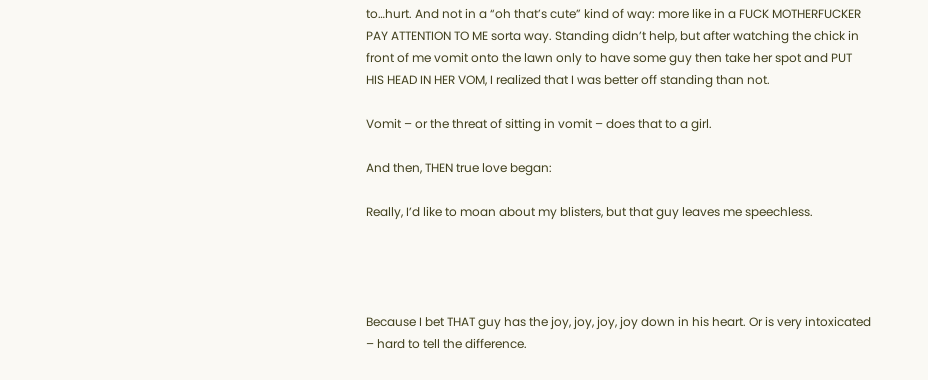to…hurt. And not in a “oh that’s cute” kind of way: more like in a FUCK MOTHERFUCKER PAY ATTENTION TO ME sorta way. Standing didn’t help, but after watching the chick in front of me vomit onto the lawn only to have some guy then take her spot and PUT HIS HEAD IN HER VOM, I realized that I was better off standing than not.

Vomit – or the threat of sitting in vomit – does that to a girl.

And then, THEN true love began:

Really, I’d like to moan about my blisters, but that guy leaves me speechless.




Because I bet THAT guy has the joy, joy, joy, joy down in his heart. Or is very intoxicated – hard to tell the difference.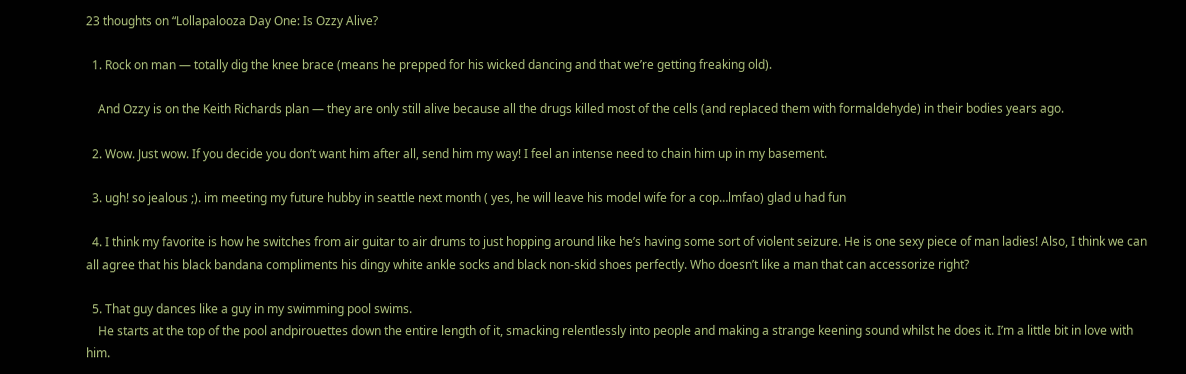23 thoughts on “Lollapalooza Day One: Is Ozzy Alive?

  1. Rock on man — totally dig the knee brace (means he prepped for his wicked dancing and that we’re getting freaking old).

    And Ozzy is on the Keith Richards plan — they are only still alive because all the drugs killed most of the cells (and replaced them with formaldehyde) in their bodies years ago.

  2. Wow. Just wow. If you decide you don’t want him after all, send him my way! I feel an intense need to chain him up in my basement.

  3. ugh! so jealous ;). im meeting my future hubby in seattle next month ( yes, he will leave his model wife for a cop…lmfao) glad u had fun

  4. I think my favorite is how he switches from air guitar to air drums to just hopping around like he’s having some sort of violent seizure. He is one sexy piece of man ladies! Also, I think we can all agree that his black bandana compliments his dingy white ankle socks and black non-skid shoes perfectly. Who doesn’t like a man that can accessorize right?

  5. That guy dances like a guy in my swimming pool swims.
    He starts at the top of the pool andpirouettes down the entire length of it, smacking relentlessly into people and making a strange keening sound whilst he does it. I’m a little bit in love with him.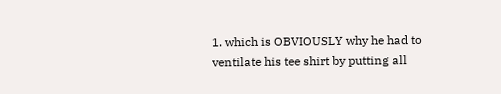1. which is OBVIOUSLY why he had to ventilate his tee shirt by putting all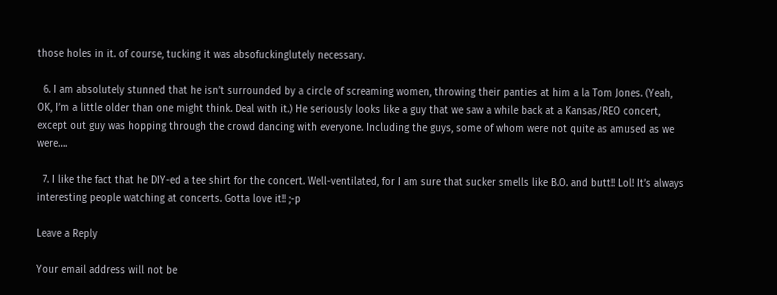those holes in it. of course, tucking it was absofuckinglutely necessary.

  6. I am absolutely stunned that he isn’t surrounded by a circle of screaming women, throwing their panties at him a la Tom Jones. (Yeah, OK, I’m a little older than one might think. Deal with it.) He seriously looks like a guy that we saw a while back at a Kansas/REO concert, except out guy was hopping through the crowd dancing with everyone. Including the guys, some of whom were not quite as amused as we were….

  7. I like the fact that he DIY-ed a tee shirt for the concert. Well-ventilated, for I am sure that sucker smells like B.O. and butt!! Lol! It’s always interesting people watching at concerts. Gotta love it!! ;-p

Leave a Reply

Your email address will not be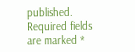published. Required fields are marked *